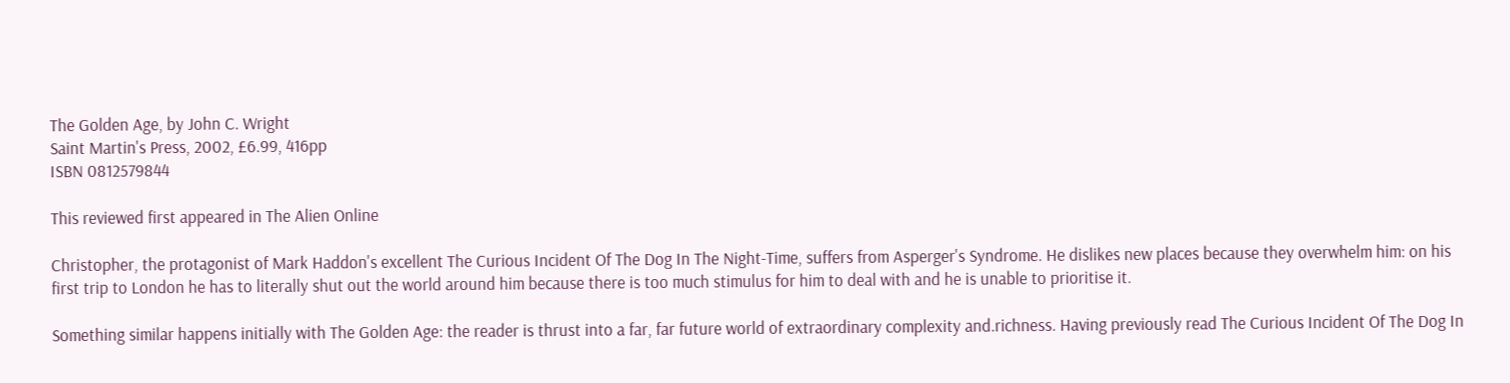The Golden Age, by John C. Wright
Saint Martin's Press, 2002, £6.99, 416pp
ISBN 0812579844

This reviewed first appeared in The Alien Online

Christopher, the protagonist of Mark Haddon's excellent The Curious Incident Of The Dog In The Night-Time, suffers from Asperger's Syndrome. He dislikes new places because they overwhelm him: on his first trip to London he has to literally shut out the world around him because there is too much stimulus for him to deal with and he is unable to prioritise it.

Something similar happens initially with The Golden Age: the reader is thrust into a far, far future world of extraordinary complexity and.richness. Having previously read The Curious Incident Of The Dog In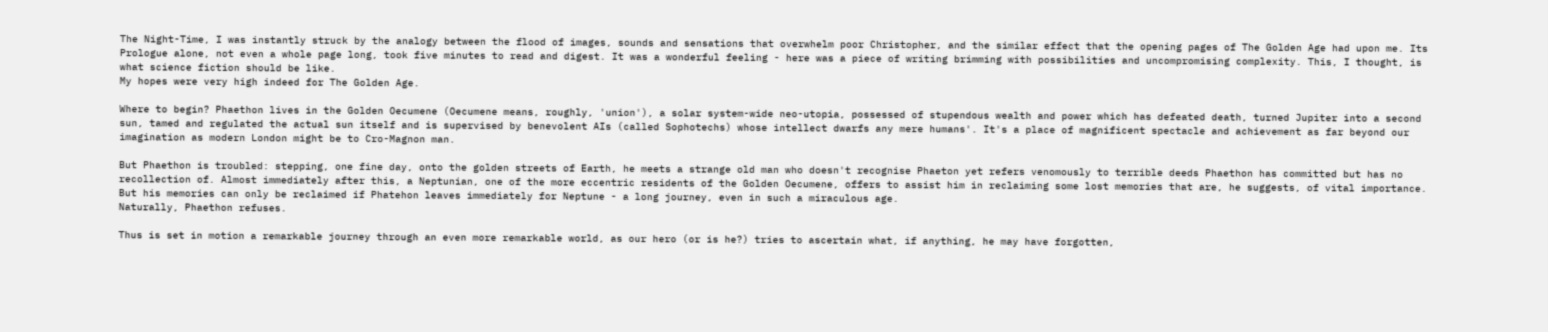The Night-Time, I was instantly struck by the analogy between the flood of images, sounds and sensations that overwhelm poor Christopher, and the similar effect that the opening pages of The Golden Age had upon me. Its Prologue alone, not even a whole page long, took five minutes to read and digest. It was a wonderful feeling - here was a piece of writing brimming with possibilities and uncompromising complexity. This, I thought, is what science fiction should be like.
My hopes were very high indeed for The Golden Age.

Where to begin? Phaethon lives in the Golden Oecumene (Oecumene means, roughly, 'union'), a solar system-wide neo-utopia, possessed of stupendous wealth and power which has defeated death, turned Jupiter into a second sun, tamed and regulated the actual sun itself and is supervised by benevolent AIs (called Sophotechs) whose intellect dwarfs any mere humans'. It's a place of magnificent spectacle and achievement as far beyond our imagination as modern London might be to Cro-Magnon man.

But Phaethon is troubled: stepping, one fine day, onto the golden streets of Earth, he meets a strange old man who doesn't recognise Phaeton yet refers venomously to terrible deeds Phaethon has committed but has no recollection of. Almost immediately after this, a Neptunian, one of the more eccentric residents of the Golden Oecumene, offers to assist him in reclaiming some lost memories that are, he suggests, of vital importance. But his memories can only be reclaimed if Phatehon leaves immediately for Neptune - a long journey, even in such a miraculous age.
Naturally, Phaethon refuses.

Thus is set in motion a remarkable journey through an even more remarkable world, as our hero (or is he?) tries to ascertain what, if anything, he may have forgotten,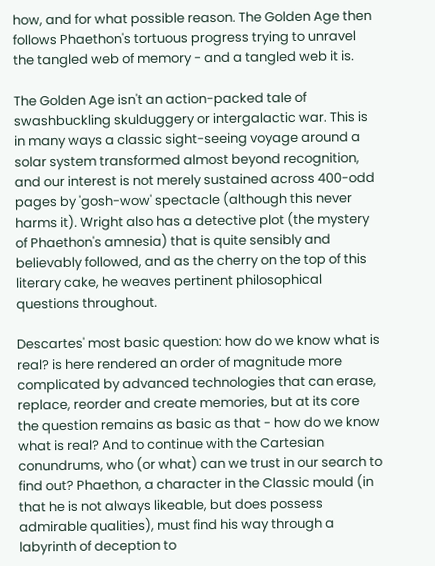how, and for what possible reason. The Golden Age then follows Phaethon's tortuous progress trying to unravel the tangled web of memory - and a tangled web it is.

The Golden Age isn't an action-packed tale of swashbuckling skulduggery or intergalactic war. This is in many ways a classic sight-seeing voyage around a solar system transformed almost beyond recognition, and our interest is not merely sustained across 400-odd pages by 'gosh-wow' spectacle (although this never harms it). Wright also has a detective plot (the mystery of Phaethon's amnesia) that is quite sensibly and believably followed, and as the cherry on the top of this literary cake, he weaves pertinent philosophical questions throughout.

Descartes' most basic question: how do we know what is real? is here rendered an order of magnitude more complicated by advanced technologies that can erase, replace, reorder and create memories, but at its core the question remains as basic as that - how do we know what is real? And to continue with the Cartesian conundrums, who (or what) can we trust in our search to find out? Phaethon, a character in the Classic mould (in that he is not always likeable, but does possess admirable qualities), must find his way through a labyrinth of deception to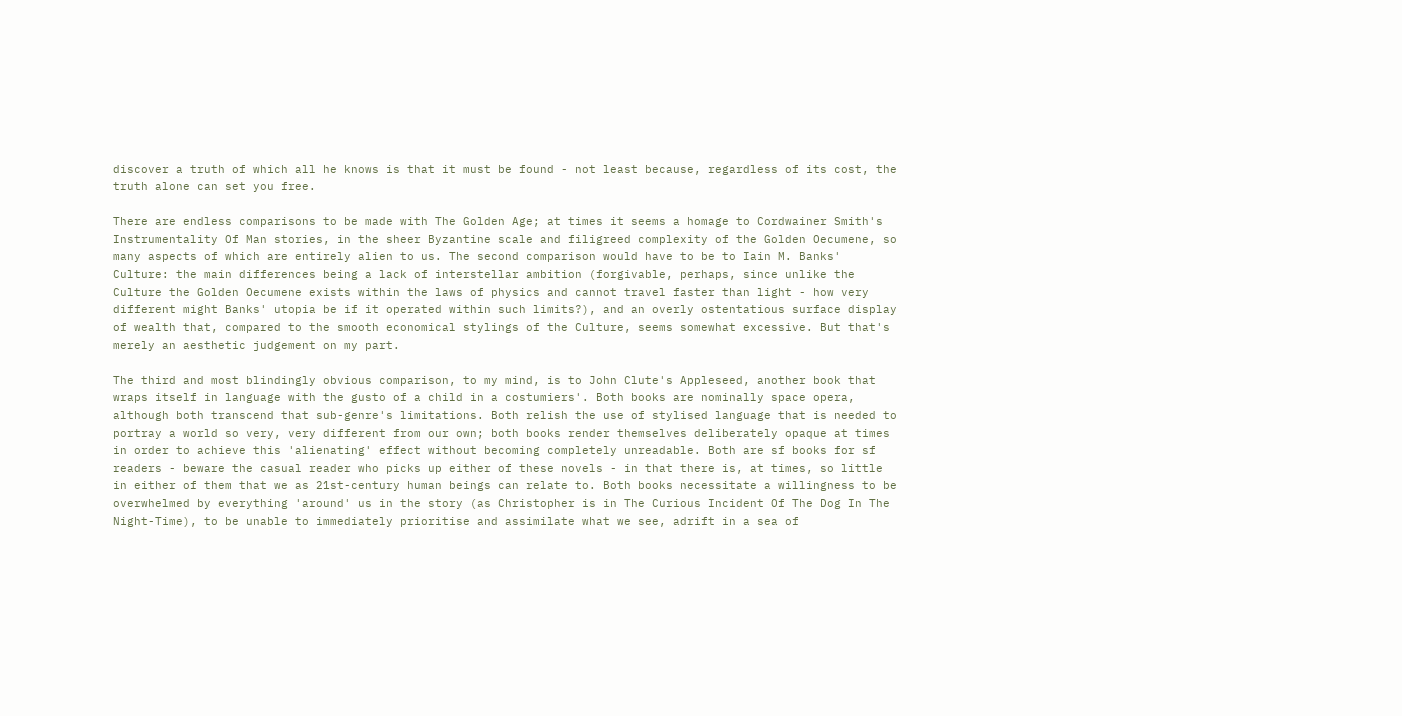discover a truth of which all he knows is that it must be found - not least because, regardless of its cost, the truth alone can set you free.

There are endless comparisons to be made with The Golden Age; at times it seems a homage to Cordwainer Smith's Instrumentality Of Man stories, in the sheer Byzantine scale and filigreed complexity of the Golden Oecumene, so many aspects of which are entirely alien to us. The second comparison would have to be to Iain M. Banks' Culture: the main differences being a lack of interstellar ambition (forgivable, perhaps, since unlike the Culture the Golden Oecumene exists within the laws of physics and cannot travel faster than light - how very different might Banks' utopia be if it operated within such limits?), and an overly ostentatious surface display of wealth that, compared to the smooth economical stylings of the Culture, seems somewhat excessive. But that's merely an aesthetic judgement on my part.

The third and most blindingly obvious comparison, to my mind, is to John Clute's Appleseed, another book that wraps itself in language with the gusto of a child in a costumiers'. Both books are nominally space opera, although both transcend that sub-genre's limitations. Both relish the use of stylised language that is needed to portray a world so very, very different from our own; both books render themselves deliberately opaque at times in order to achieve this 'alienating' effect without becoming completely unreadable. Both are sf books for sf readers - beware the casual reader who picks up either of these novels - in that there is, at times, so little in either of them that we as 21st-century human beings can relate to. Both books necessitate a willingness to be overwhelmed by everything 'around' us in the story (as Christopher is in The Curious Incident Of The Dog In The Night-Time), to be unable to immediately prioritise and assimilate what we see, adrift in a sea of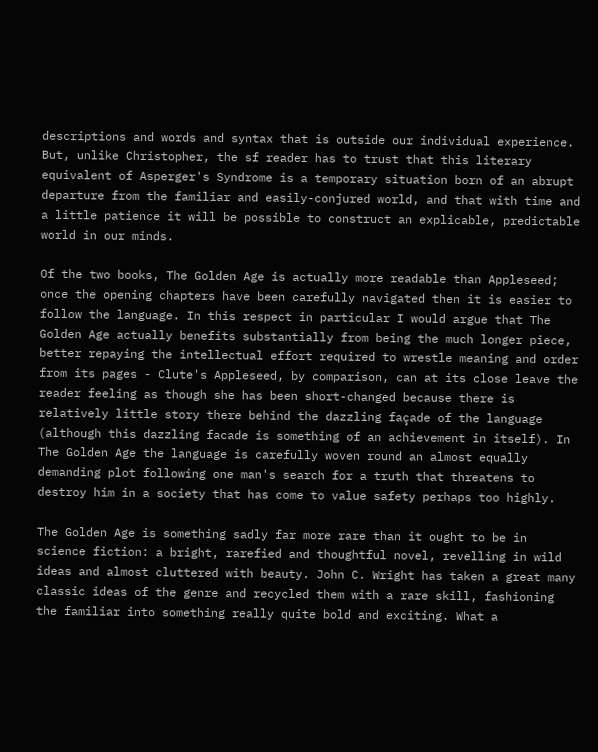descriptions and words and syntax that is outside our individual experience. But, unlike Christopher, the sf reader has to trust that this literary equivalent of Asperger's Syndrome is a temporary situation born of an abrupt departure from the familiar and easily-conjured world, and that with time and a little patience it will be possible to construct an explicable, predictable world in our minds.

Of the two books, The Golden Age is actually more readable than Appleseed; once the opening chapters have been carefully navigated then it is easier to follow the language. In this respect in particular I would argue that The Golden Age actually benefits substantially from being the much longer piece, better repaying the intellectual effort required to wrestle meaning and order from its pages - Clute's Appleseed, by comparison, can at its close leave the reader feeling as though she has been short-changed because there is relatively little story there behind the dazzling façade of the language (although this dazzling facade is something of an achievement in itself). In The Golden Age the language is carefully woven round an almost equally demanding plot following one man's search for a truth that threatens to destroy him in a society that has come to value safety perhaps too highly.

The Golden Age is something sadly far more rare than it ought to be in science fiction: a bright, rarefied and thoughtful novel, revelling in wild ideas and almost cluttered with beauty. John C. Wright has taken a great many classic ideas of the genre and recycled them with a rare skill, fashioning the familiar into something really quite bold and exciting. What a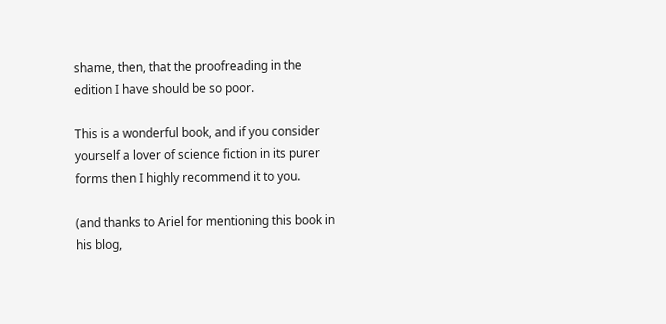shame, then, that the proofreading in the edition I have should be so poor.

This is a wonderful book, and if you consider yourself a lover of science fiction in its purer forms then I highly recommend it to you.

(and thanks to Ariel for mentioning this book in his blog,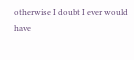otherwise I doubt I ever would have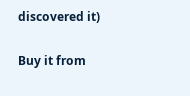discovered it)

Buy it from